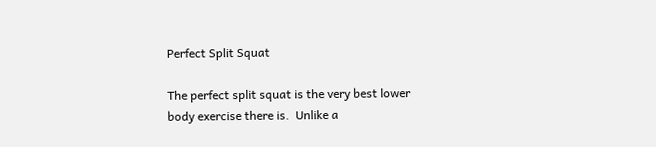Perfect Split Squat

The perfect split squat is the very best lower body exercise there is.  Unlike a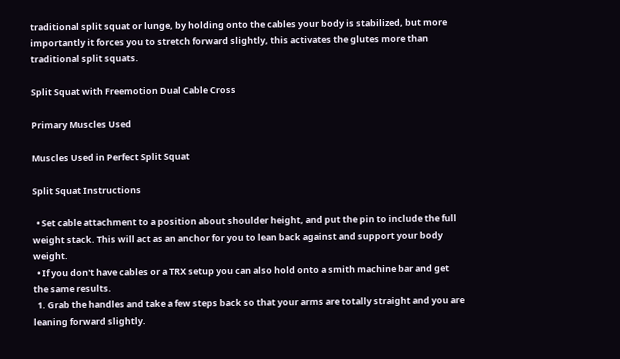traditional split squat or lunge, by holding onto the cables your body is stabilized, but more importantly it forces you to stretch forward slightly, this activates the glutes more than traditional split squats.

Split Squat with Freemotion Dual Cable Cross

Primary Muscles Used

Muscles Used in Perfect Split Squat

Split Squat Instructions

  • Set cable attachment to a position about shoulder height, and put the pin to include the full weight stack. This will act as an anchor for you to lean back against and support your body weight.
  • If you don't have cables or a TRX setup you can also hold onto a smith machine bar and get the same results.
  1. Grab the handles and take a few steps back so that your arms are totally straight and you are leaning forward slightly.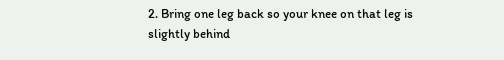2. Bring one leg back so your knee on that leg is slightly behind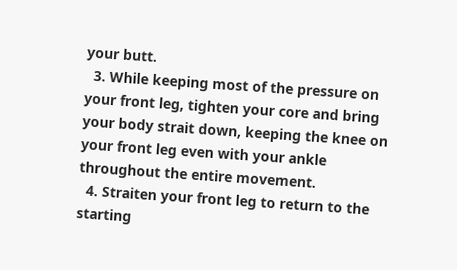your butt.
  3. While keeping most of the pressure on your front leg, tighten your core and bring your body strait down, keeping the knee on your front leg even with your ankle throughout the entire movement.
  4. Straiten your front leg to return to the starting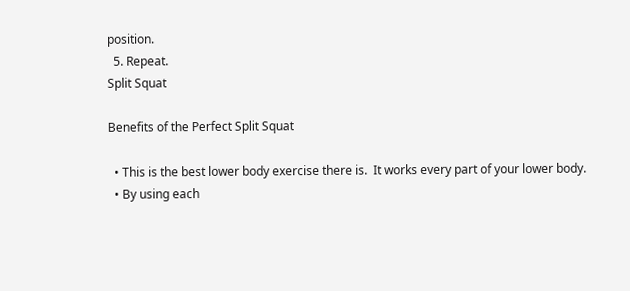position.
  5. Repeat.
Split Squat

Benefits of the Perfect Split Squat

  • This is the best lower body exercise there is.  It works every part of your lower body.
  • By using each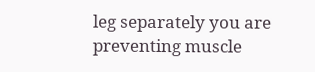leg separately you are preventing muscle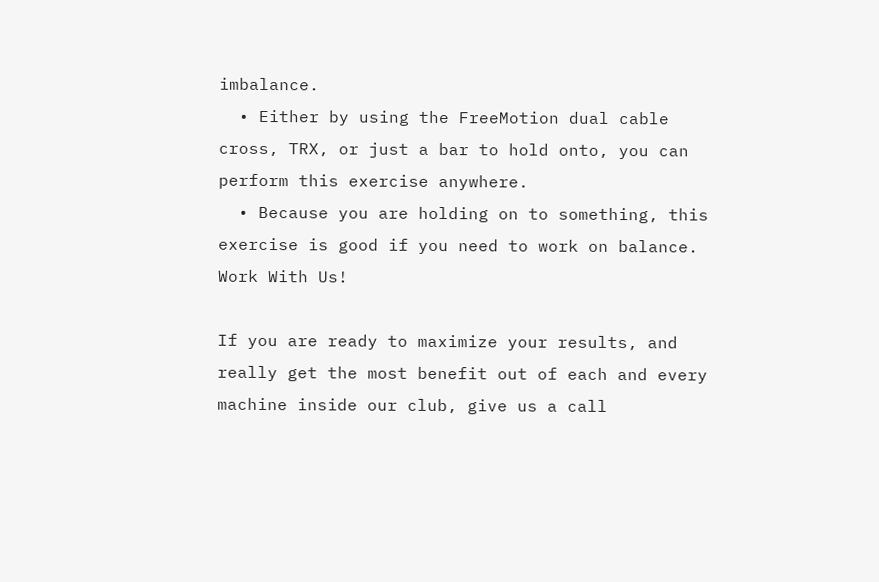imbalance.
  • Either by using the FreeMotion dual cable cross, TRX, or just a bar to hold onto, you can perform this exercise anywhere.
  • Because you are holding on to something, this exercise is good if you need to work on balance.
Work With Us!

If you are ready to maximize your results, and really get the most benefit out of each and every machine inside our club, give us a call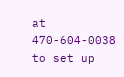at 470-604-0038 to set up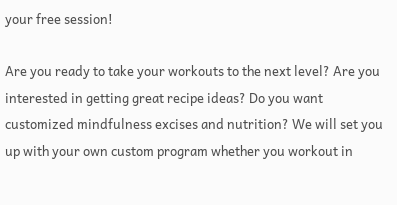your free session!

Are you ready to take your workouts to the next level? Are you interested in getting great recipe ideas? Do you want customized mindfulness excises and nutrition? We will set you up with your own custom program whether you workout in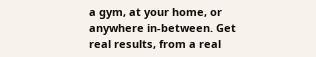a gym, at your home, or anywhere in-between. Get real results, from a real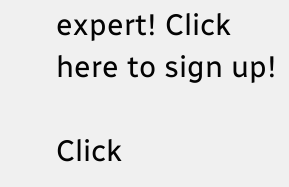expert! Click here to sign up!

Click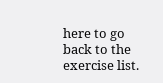here to go back to the exercise list.